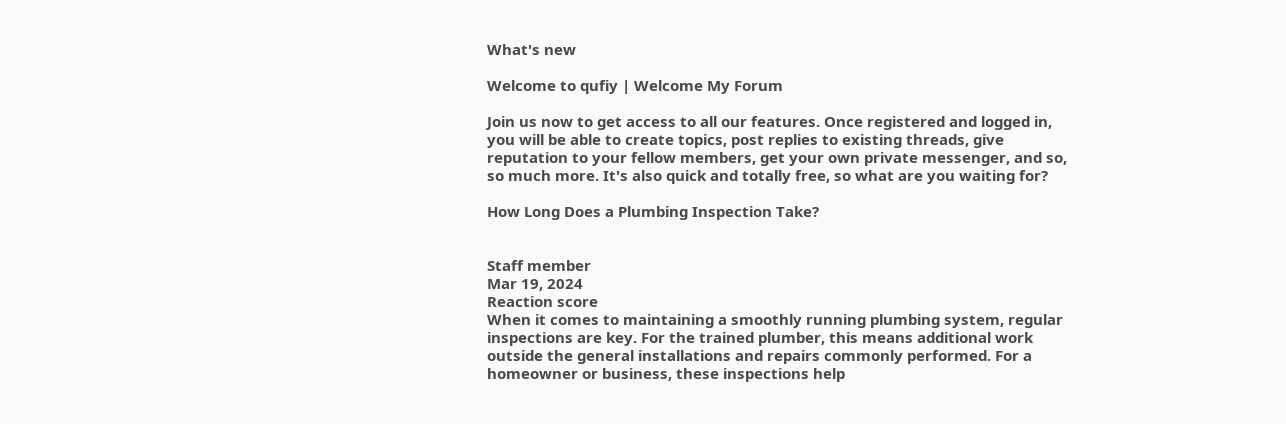What's new

Welcome to qufiy | Welcome My Forum

Join us now to get access to all our features. Once registered and logged in, you will be able to create topics, post replies to existing threads, give reputation to your fellow members, get your own private messenger, and so, so much more. It's also quick and totally free, so what are you waiting for?

How Long Does a Plumbing Inspection Take?


Staff member
Mar 19, 2024
Reaction score
When it comes to maintaining a smoothly running plumbing system, regular inspections are key. For the trained plumber, this means additional work outside the general installations and repairs commonly performed. For a homeowner or business, these inspections help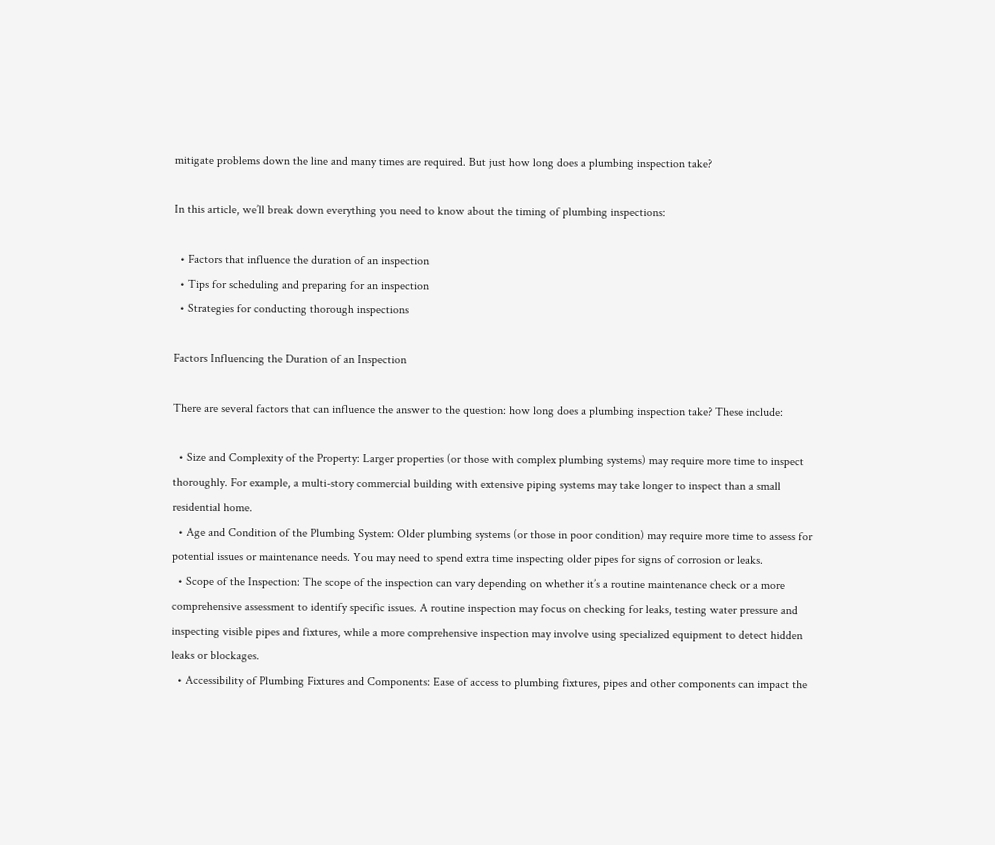mitigate problems down the line and many times are required. But just how long does a plumbing inspection take?

In this article, we’ll break down everything you need to know about the timing of plumbing inspections:

  • Factors that influence the duration of an inspection
  • Tips for scheduling and preparing for an inspection
  • Strategies for conducting thorough inspections

Factors Influencing the Duration of an Inspection

There are several factors that can influence the answer to the question: how long does a plumbing inspection take? These include:

  • Size and Complexity of the Property: Larger properties (or those with complex plumbing systems) may require more time to inspect thoroughly. For example, a multi-story commercial building with extensive piping systems may take longer to inspect than a small residential home.
  • Age and Condition of the Plumbing System: Older plumbing systems (or those in poor condition) may require more time to assess for potential issues or maintenance needs. You may need to spend extra time inspecting older pipes for signs of corrosion or leaks.
  • Scope of the Inspection: The scope of the inspection can vary depending on whether it’s a routine maintenance check or a more comprehensive assessment to identify specific issues. A routine inspection may focus on checking for leaks, testing water pressure and inspecting visible pipes and fixtures, while a more comprehensive inspection may involve using specialized equipment to detect hidden leaks or blockages.
  • Accessibility of Plumbing Fixtures and Components: Ease of access to plumbing fixtures, pipes and other components can impact the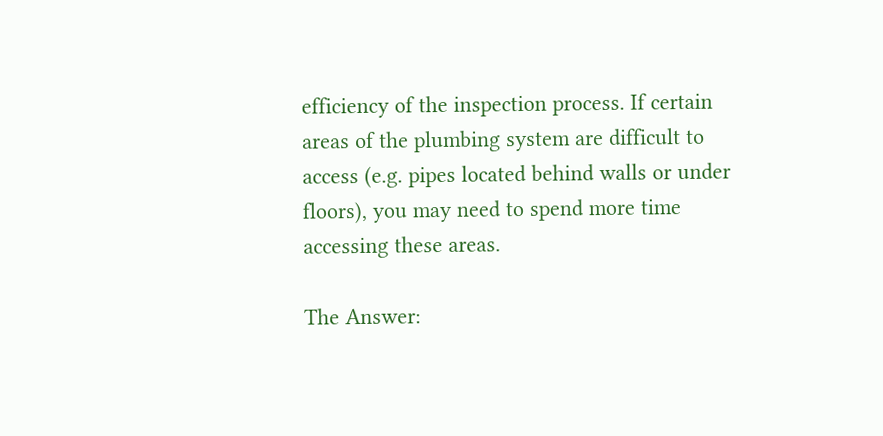efficiency of the inspection process. If certain areas of the plumbing system are difficult to access (e.g. pipes located behind walls or under floors), you may need to spend more time accessing these areas.

The Answer: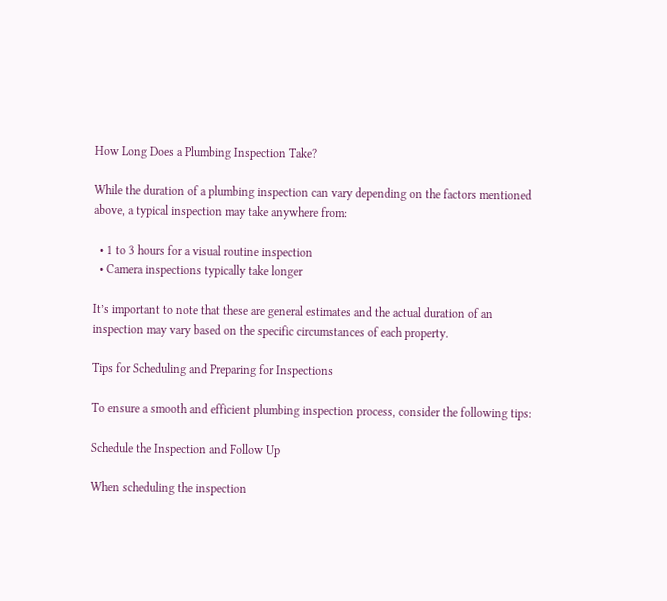How Long Does a Plumbing Inspection Take?

While the duration of a plumbing inspection can vary depending on the factors mentioned above, a typical inspection may take anywhere from:

  • 1 to 3 hours for a visual routine inspection
  • Camera inspections typically take longer

It’s important to note that these are general estimates and the actual duration of an inspection may vary based on the specific circumstances of each property.

Tips for Scheduling and Preparing for Inspections

To ensure a smooth and efficient plumbing inspection process, consider the following tips:

Schedule the Inspection and Follow Up

When scheduling the inspection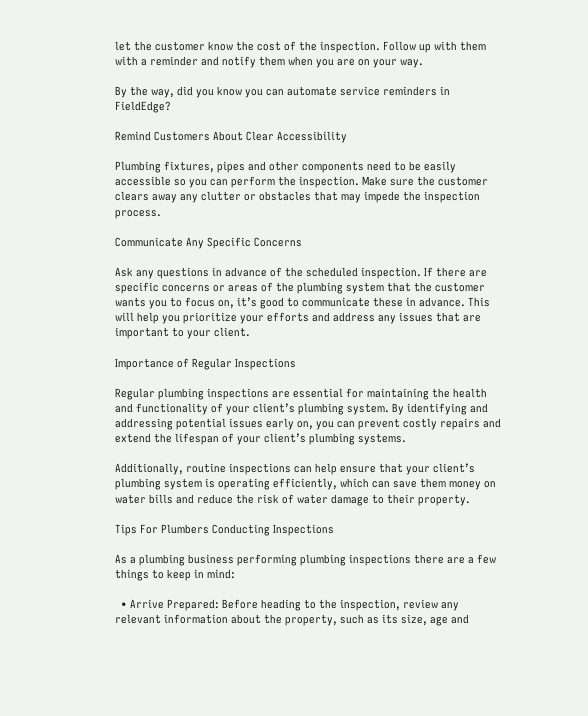let the customer know the cost of the inspection. Follow up with them with a reminder and notify them when you are on your way.

By the way, did you know you can automate service reminders in FieldEdge?

Remind Customers About Clear Accessibility

Plumbing fixtures, pipes and other components need to be easily accessible so you can perform the inspection. Make sure the customer clears away any clutter or obstacles that may impede the inspection process.

Communicate Any Specific Concerns

Ask any questions in advance of the scheduled inspection. If there are specific concerns or areas of the plumbing system that the customer wants you to focus on, it’s good to communicate these in advance. This will help you prioritize your efforts and address any issues that are important to your client.

Importance of Regular Inspections

Regular plumbing inspections are essential for maintaining the health and functionality of your client’s plumbing system. By identifying and addressing potential issues early on, you can prevent costly repairs and extend the lifespan of your client’s plumbing systems.

Additionally, routine inspections can help ensure that your client’s plumbing system is operating efficiently, which can save them money on water bills and reduce the risk of water damage to their property.

Tips For Plumbers Conducting Inspections

As a plumbing business performing plumbing inspections there are a few things to keep in mind:

  • Arrive Prepared: Before heading to the inspection, review any relevant information about the property, such as its size, age and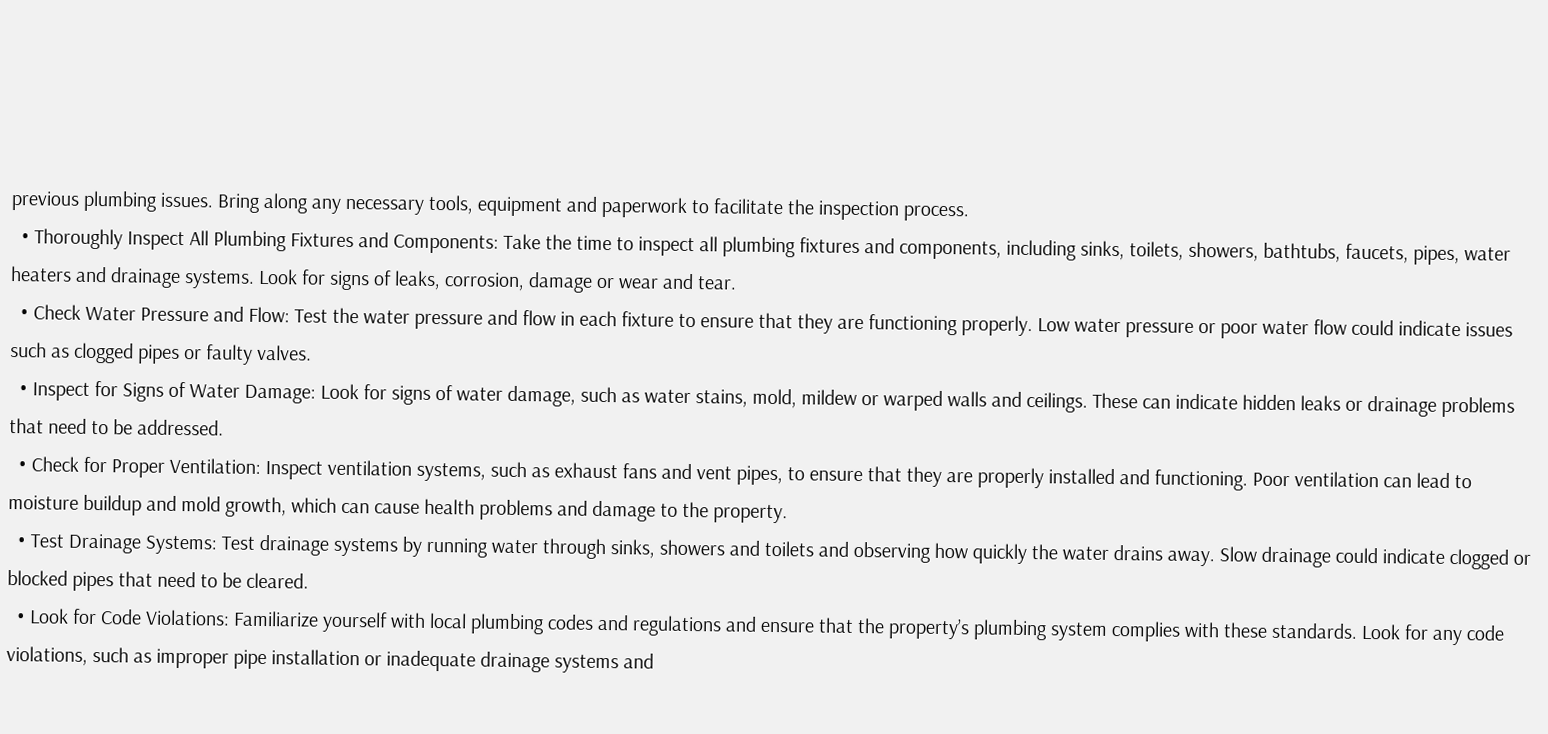previous plumbing issues. Bring along any necessary tools, equipment and paperwork to facilitate the inspection process.
  • Thoroughly Inspect All Plumbing Fixtures and Components: Take the time to inspect all plumbing fixtures and components, including sinks, toilets, showers, bathtubs, faucets, pipes, water heaters and drainage systems. Look for signs of leaks, corrosion, damage or wear and tear.
  • Check Water Pressure and Flow: Test the water pressure and flow in each fixture to ensure that they are functioning properly. Low water pressure or poor water flow could indicate issues such as clogged pipes or faulty valves.
  • Inspect for Signs of Water Damage: Look for signs of water damage, such as water stains, mold, mildew or warped walls and ceilings. These can indicate hidden leaks or drainage problems that need to be addressed.
  • Check for Proper Ventilation: Inspect ventilation systems, such as exhaust fans and vent pipes, to ensure that they are properly installed and functioning. Poor ventilation can lead to moisture buildup and mold growth, which can cause health problems and damage to the property.
  • Test Drainage Systems: Test drainage systems by running water through sinks, showers and toilets and observing how quickly the water drains away. Slow drainage could indicate clogged or blocked pipes that need to be cleared.
  • Look for Code Violations: Familiarize yourself with local plumbing codes and regulations and ensure that the property’s plumbing system complies with these standards. Look for any code violations, such as improper pipe installation or inadequate drainage systems and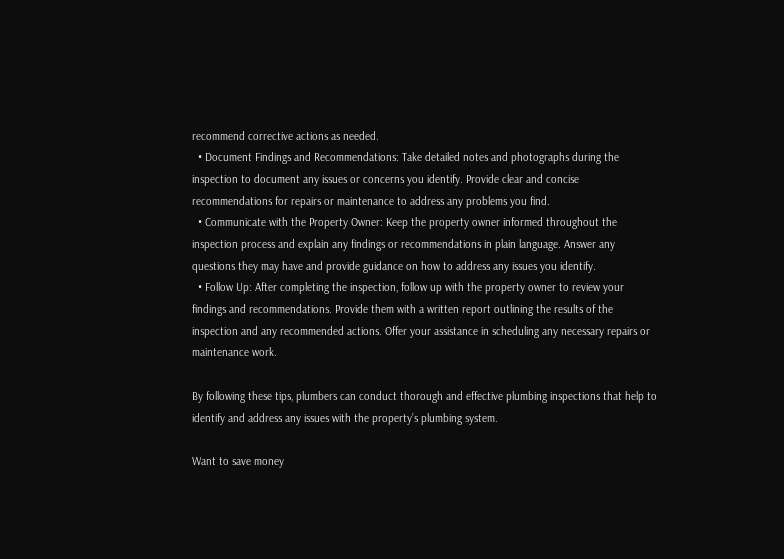recommend corrective actions as needed.
  • Document Findings and Recommendations: Take detailed notes and photographs during the inspection to document any issues or concerns you identify. Provide clear and concise recommendations for repairs or maintenance to address any problems you find.
  • Communicate with the Property Owner: Keep the property owner informed throughout the inspection process and explain any findings or recommendations in plain language. Answer any questions they may have and provide guidance on how to address any issues you identify.
  • Follow Up: After completing the inspection, follow up with the property owner to review your findings and recommendations. Provide them with a written report outlining the results of the inspection and any recommended actions. Offer your assistance in scheduling any necessary repairs or maintenance work.

By following these tips, plumbers can conduct thorough and effective plumbing inspections that help to identify and address any issues with the property’s plumbing system.

Want to save money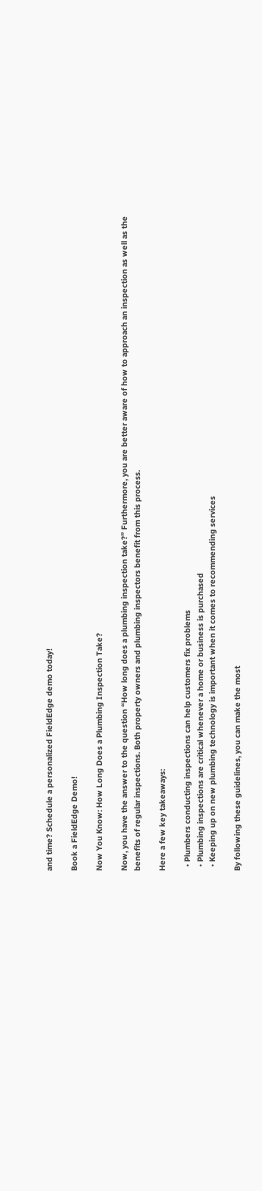and time? Schedule a personalized FieldEdge demo today!

Book a FieldEdge Demo!

Now You Know: How Long Does a Plumbing Inspection Take?

Now, you have the answer to the question “How long does a plumbing inspection take?” Furthermore, you are better aware of how to approach an inspection as well as the benefits of regular inspections. Both property owners and plumbing inspectors benefit from this process.

Here a few key takeaways:

  • Plumbers conducting inspections can help customers fix problems
  • Plumbing inspections are critical whenever a home or business is purchased
  • Keeping up on new plumbing technology is important when it comes to recommending services

By following these guidelines, you can make the most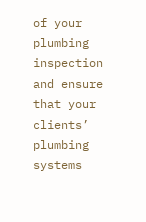of your plumbing inspection and ensure that your clients’ plumbing systems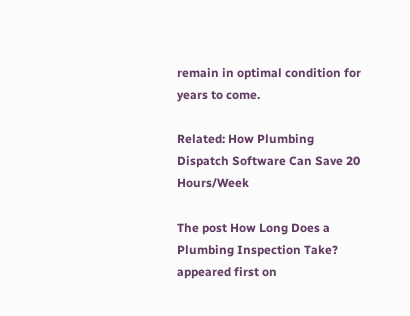remain in optimal condition for years to come.

Related: How Plumbing Dispatch Software Can Save 20 Hours/Week

The post How Long Does a Plumbing Inspection Take? appeared first on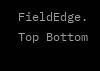FieldEdge.
Top Bottom